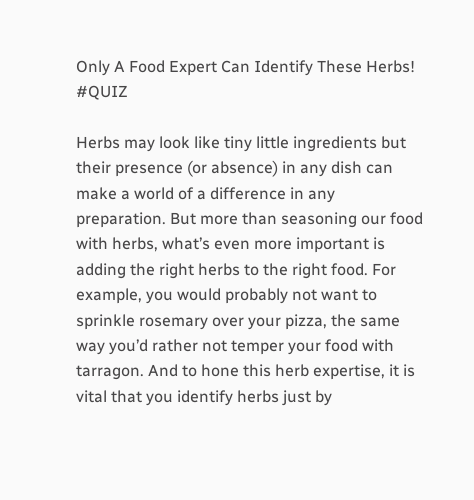Only A Food Expert Can Identify These Herbs! #QUIZ

Herbs may look like tiny little ingredients but their presence (or absence) in any dish can make a world of a difference in any preparation. But more than seasoning our food with herbs, what’s even more important is adding the right herbs to the right food. For example, you would probably not want to sprinkle rosemary over your pizza, the same way you’d rather not temper your food with tarragon. And to hone this herb expertise, it is vital that you identify herbs just by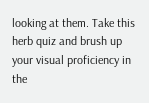looking at them. Take this herb quiz and brush up your visual proficiency in the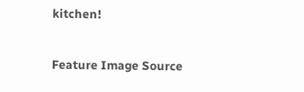kitchen!

Feature Image Source